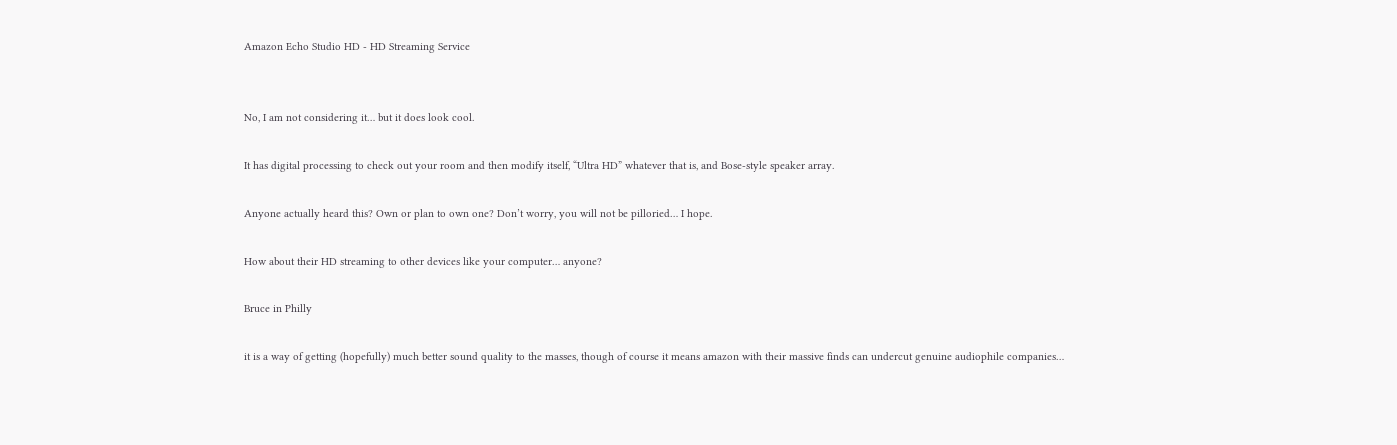Amazon Echo Studio HD - HD Streaming Service


No, I am not considering it… but it does look cool.

It has digital processing to check out your room and then modify itself, “Ultra HD” whatever that is, and Bose-style speaker array.

Anyone actually heard this? Own or plan to own one? Don’t worry, you will not be pilloried… I hope.

How about their HD streaming to other devices like your computer… anyone?

Bruce in Philly

it is a way of getting (hopefully) much better sound quality to the masses, though of course it means amazon with their massive finds can undercut genuine audiophile companies…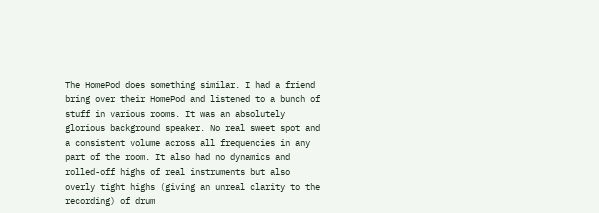The HomePod does something similar. I had a friend bring over their HomePod and listened to a bunch of stuff in various rooms. It was an absolutely glorious background speaker. No real sweet spot and a consistent volume across all frequencies in any part of the room. It also had no dynamics and rolled-off highs of real instruments but also overly tight highs (giving an unreal clarity to the recording) of drum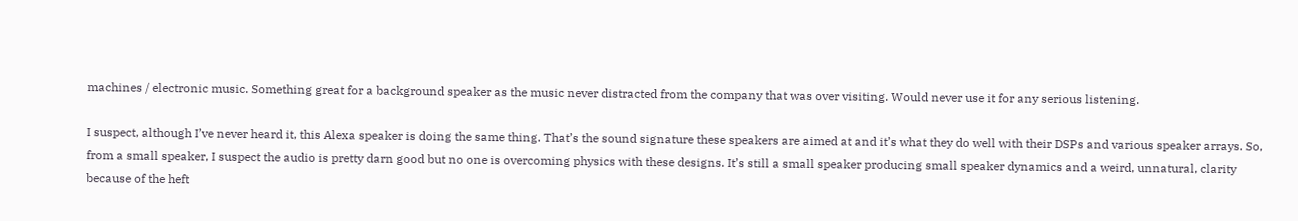machines / electronic music. Something great for a background speaker as the music never distracted from the company that was over visiting. Would never use it for any serious listening.

I suspect, although I’ve never heard it, this Alexa speaker is doing the same thing. That’s the sound signature these speakers are aimed at and it’s what they do well with their DSPs and various speaker arrays. So, from a small speaker, I suspect the audio is pretty darn good but no one is overcoming physics with these designs. It’s still a small speaker producing small speaker dynamics and a weird, unnatural, clarity because of the heft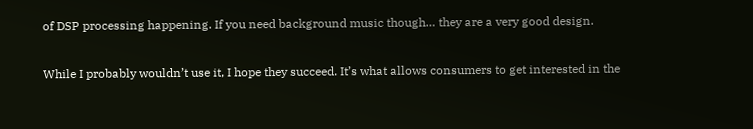of DSP processing happening. If you need background music though… they are a very good design.

While I probably wouldn’t use it, I hope they succeed. It’s what allows consumers to get interested in the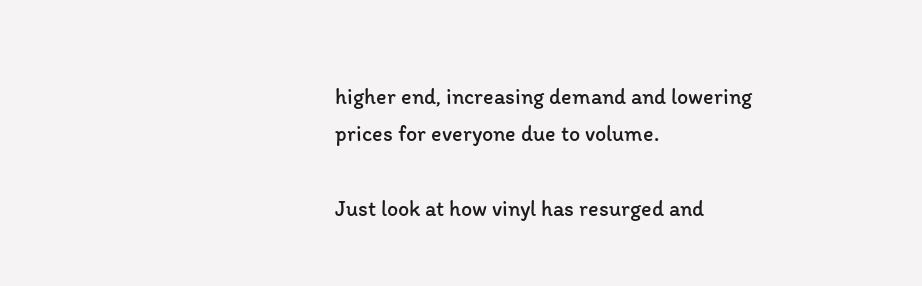higher end, increasing demand and lowering prices for everyone due to volume.

Just look at how vinyl has resurged and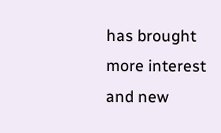has brought more interest and new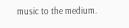music to the medium.